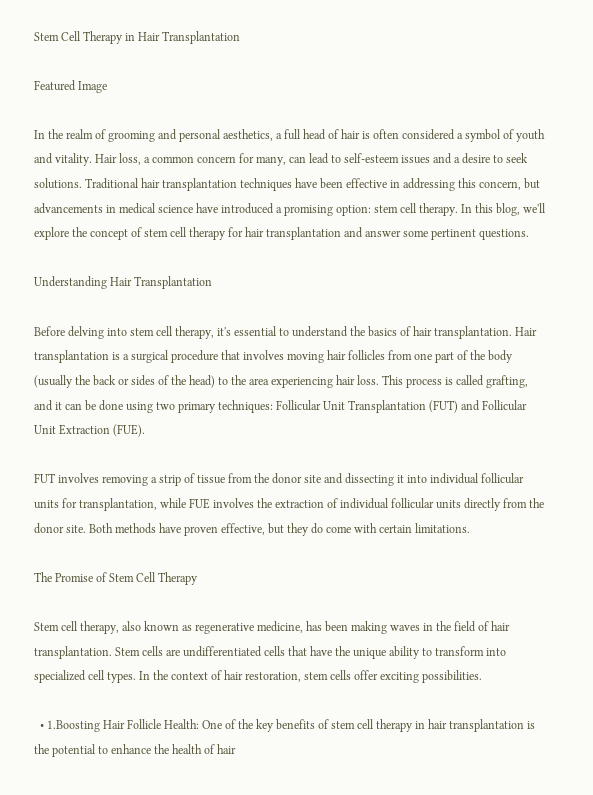Stem Cell Therapy in Hair Transplantation

Featured Image

In the realm of grooming and personal aesthetics, a full head of hair is often considered a symbol of youth and vitality. Hair loss, a common concern for many, can lead to self-esteem issues and a desire to seek solutions. Traditional hair transplantation techniques have been effective in addressing this concern, but advancements in medical science have introduced a promising option: stem cell therapy. In this blog, we'll explore the concept of stem cell therapy for hair transplantation and answer some pertinent questions.

Understanding Hair Transplantation

Before delving into stem cell therapy, it's essential to understand the basics of hair transplantation. Hair transplantation is a surgical procedure that involves moving hair follicles from one part of the body (usually the back or sides of the head) to the area experiencing hair loss. This process is called grafting, and it can be done using two primary techniques: Follicular Unit Transplantation (FUT) and Follicular Unit Extraction (FUE).

FUT involves removing a strip of tissue from the donor site and dissecting it into individual follicular units for transplantation, while FUE involves the extraction of individual follicular units directly from the donor site. Both methods have proven effective, but they do come with certain limitations.

The Promise of Stem Cell Therapy

Stem cell therapy, also known as regenerative medicine, has been making waves in the field of hair transplantation. Stem cells are undifferentiated cells that have the unique ability to transform into specialized cell types. In the context of hair restoration, stem cells offer exciting possibilities.

  • 1.Boosting Hair Follicle Health: One of the key benefits of stem cell therapy in hair transplantation is the potential to enhance the health of hair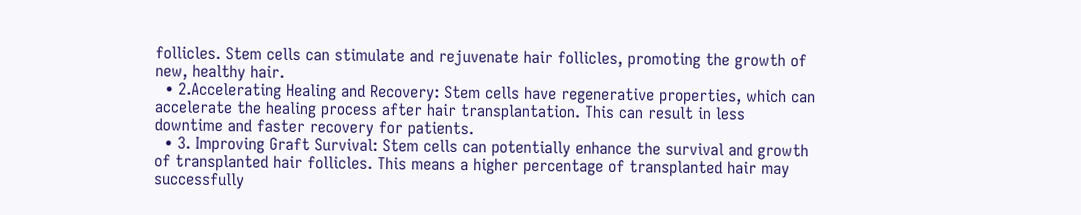follicles. Stem cells can stimulate and rejuvenate hair follicles, promoting the growth of new, healthy hair.
  • 2.Accelerating Healing and Recovery: Stem cells have regenerative properties, which can accelerate the healing process after hair transplantation. This can result in less downtime and faster recovery for patients.
  • 3. Improving Graft Survival: Stem cells can potentially enhance the survival and growth of transplanted hair follicles. This means a higher percentage of transplanted hair may successfully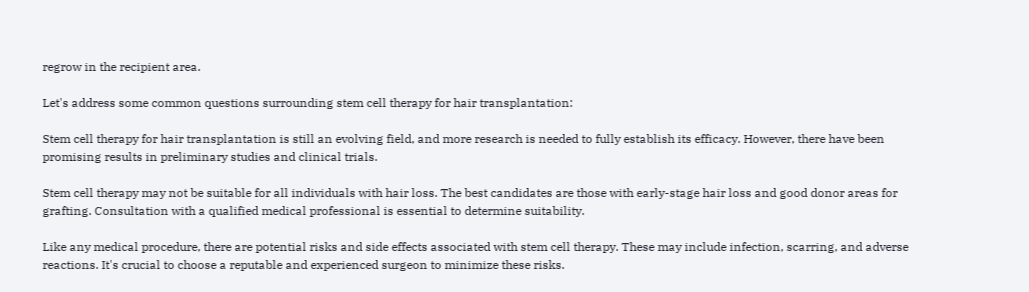regrow in the recipient area.

Let's address some common questions surrounding stem cell therapy for hair transplantation:

Stem cell therapy for hair transplantation is still an evolving field, and more research is needed to fully establish its efficacy. However, there have been promising results in preliminary studies and clinical trials.

Stem cell therapy may not be suitable for all individuals with hair loss. The best candidates are those with early-stage hair loss and good donor areas for grafting. Consultation with a qualified medical professional is essential to determine suitability.

Like any medical procedure, there are potential risks and side effects associated with stem cell therapy. These may include infection, scarring, and adverse reactions. It's crucial to choose a reputable and experienced surgeon to minimize these risks.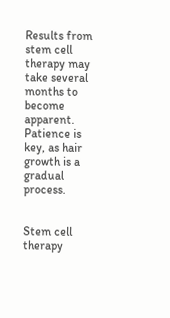Results from stem cell therapy may take several months to become apparent. Patience is key, as hair growth is a gradual process.


Stem cell therapy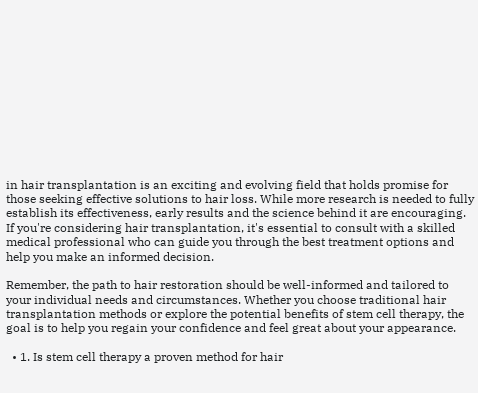in hair transplantation is an exciting and evolving field that holds promise for those seeking effective solutions to hair loss. While more research is needed to fully establish its effectiveness, early results and the science behind it are encouraging. If you're considering hair transplantation, it's essential to consult with a skilled medical professional who can guide you through the best treatment options and help you make an informed decision.

Remember, the path to hair restoration should be well-informed and tailored to your individual needs and circumstances. Whether you choose traditional hair transplantation methods or explore the potential benefits of stem cell therapy, the goal is to help you regain your confidence and feel great about your appearance.

  • 1. Is stem cell therapy a proven method for hair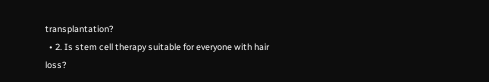transplantation?
  • 2. Is stem cell therapy suitable for everyone with hair loss?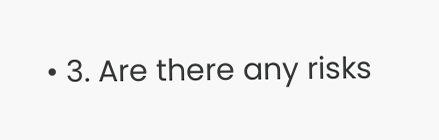• 3. Are there any risks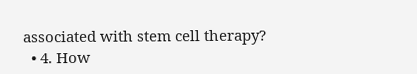associated with stem cell therapy?
  • 4. How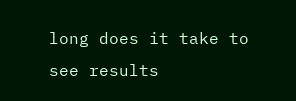long does it take to see results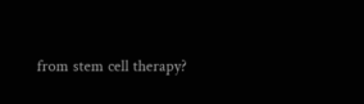from stem cell therapy?